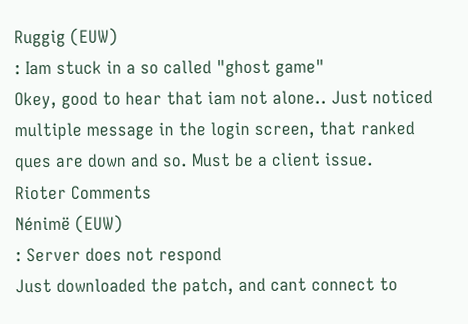Ruggig (EUW)
: Iam stuck in a so called "ghost game"
Okey, good to hear that iam not alone.. Just noticed multiple message in the login screen, that ranked ques are down and so. Must be a client issue.
Rioter Comments
Nénimë (EUW)
: Server does not respond
Just downloaded the patch, and cant connect to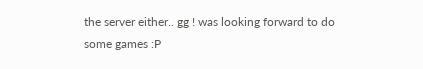the server either.. gg ! was looking forward to do some games :P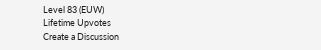Level 83 (EUW)
Lifetime Upvotes
Create a Discussion